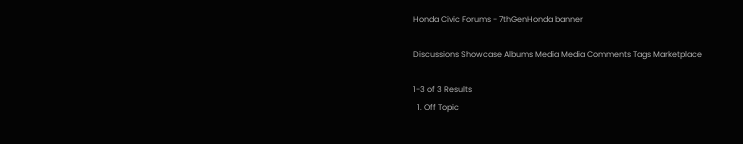Honda Civic Forums - 7thGenHonda banner

Discussions Showcase Albums Media Media Comments Tags Marketplace

1-3 of 3 Results
  1. Off Topic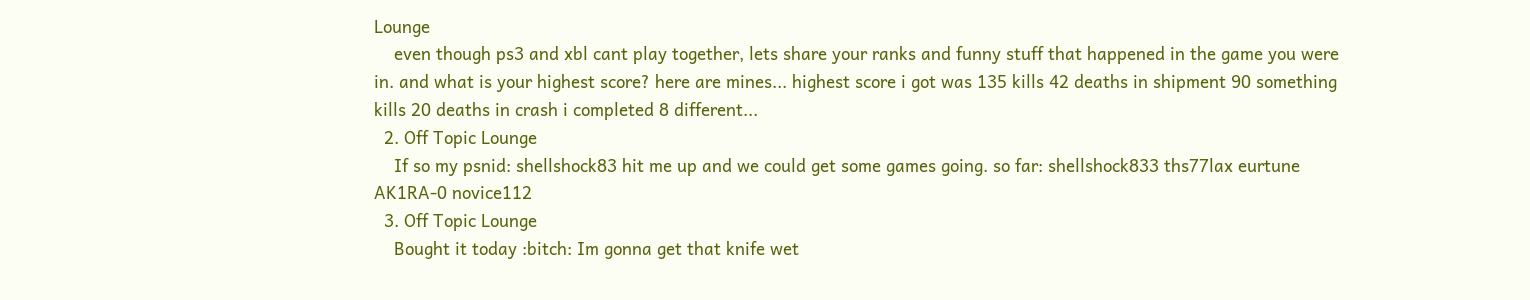Lounge
    even though ps3 and xbl cant play together, lets share your ranks and funny stuff that happened in the game you were in. and what is your highest score? here are mines... highest score i got was 135 kills 42 deaths in shipment 90 something kills 20 deaths in crash i completed 8 different...
  2. Off Topic Lounge
    If so my psnid: shellshock83 hit me up and we could get some games going. so far: shellshock833 ths77lax eurtune AK1RA-0 novice112
  3. Off Topic Lounge
    Bought it today :bitch: Im gonna get that knife wet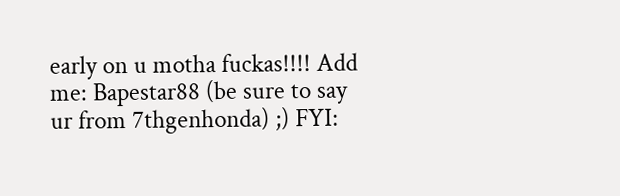early on u motha fuckas!!!! Add me: Bapestar88 (be sure to say ur from 7thgenhonda) ;) FYI: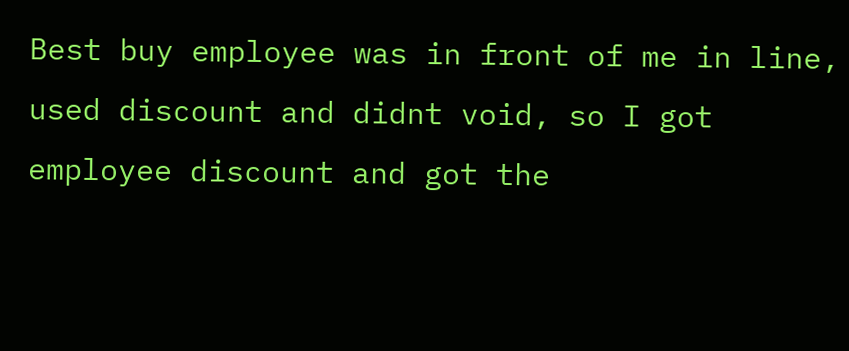Best buy employee was in front of me in line, used discount and didnt void, so I got employee discount and got the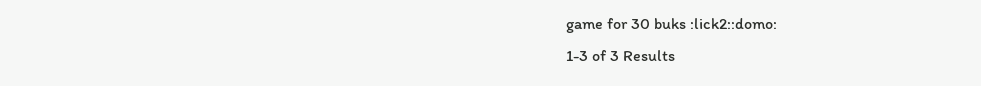game for 30 buks :lick2::domo:
1-3 of 3 Results